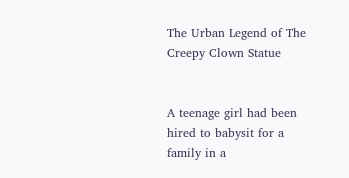The Urban Legend of The Creepy Clown Statue


A teenage girl had been hired to babysit for a family in a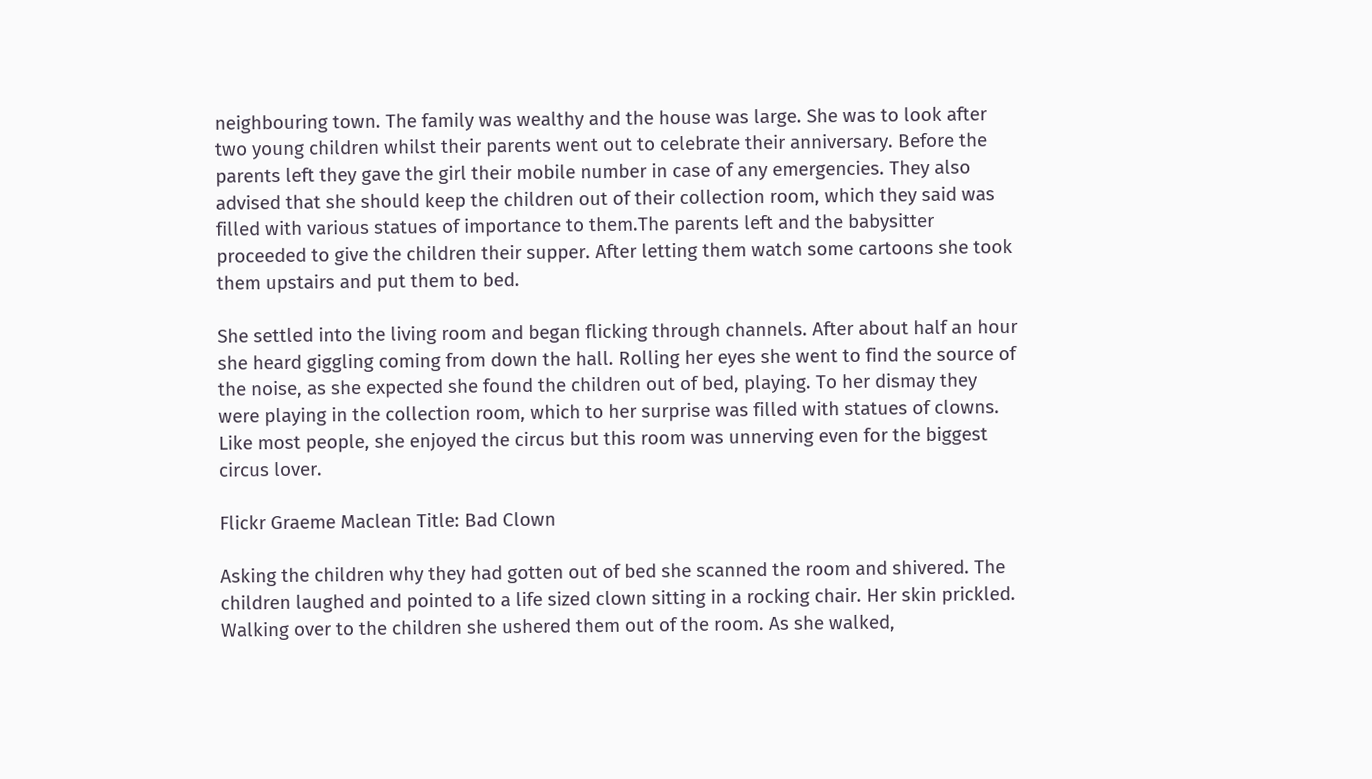neighbouring town. The family was wealthy and the house was large. She was to look after two young children whilst their parents went out to celebrate their anniversary. Before the parents left they gave the girl their mobile number in case of any emergencies. They also advised that she should keep the children out of their collection room, which they said was filled with various statues of importance to them.The parents left and the babysitter proceeded to give the children their supper. After letting them watch some cartoons she took them upstairs and put them to bed.

She settled into the living room and began flicking through channels. After about half an hour she heard giggling coming from down the hall. Rolling her eyes she went to find the source of the noise, as she expected she found the children out of bed, playing. To her dismay they were playing in the collection room, which to her surprise was filled with statues of clowns. Like most people, she enjoyed the circus but this room was unnerving even for the biggest circus lover.

Flickr Graeme Maclean Title: Bad Clown

Asking the children why they had gotten out of bed she scanned the room and shivered. The children laughed and pointed to a life sized clown sitting in a rocking chair. Her skin prickled. Walking over to the children she ushered them out of the room. As she walked,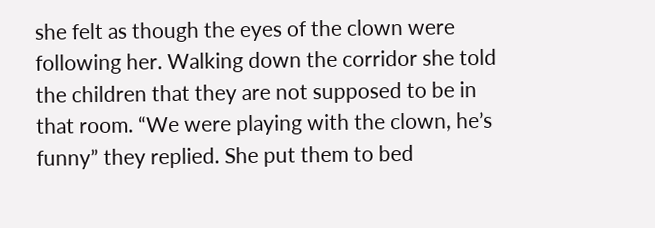she felt as though the eyes of the clown were following her. Walking down the corridor she told the children that they are not supposed to be in that room. “We were playing with the clown, he’s funny” they replied. She put them to bed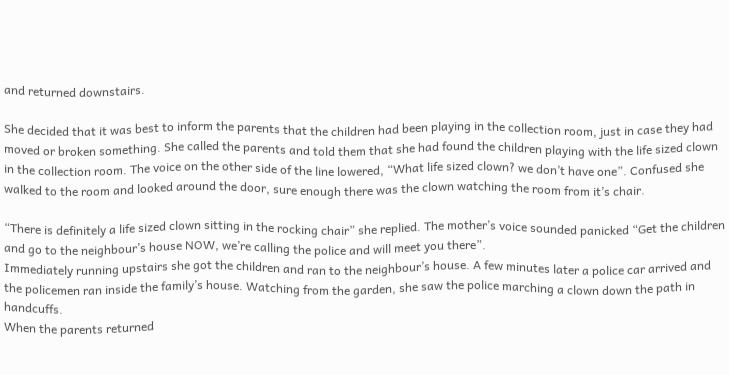and returned downstairs.

She decided that it was best to inform the parents that the children had been playing in the collection room, just in case they had moved or broken something. She called the parents and told them that she had found the children playing with the life sized clown in the collection room. The voice on the other side of the line lowered, “What life sized clown? we don’t have one”. Confused she walked to the room and looked around the door, sure enough there was the clown watching the room from it’s chair.

“There is definitely a life sized clown sitting in the rocking chair” she replied. The mother’s voice sounded panicked “Get the children and go to the neighbour’s house NOW, we’re calling the police and will meet you there”.
Immediately running upstairs she got the children and ran to the neighbour’s house. A few minutes later a police car arrived and the policemen ran inside the family’s house. Watching from the garden, she saw the police marching a clown down the path in handcuffs.
When the parents returned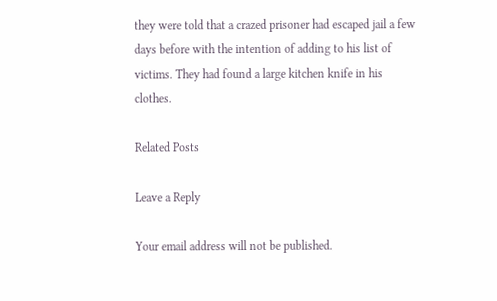they were told that a crazed prisoner had escaped jail a few days before with the intention of adding to his list of victims. They had found a large kitchen knife in his clothes.

Related Posts

Leave a Reply

Your email address will not be published.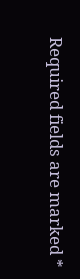Required fields are marked *